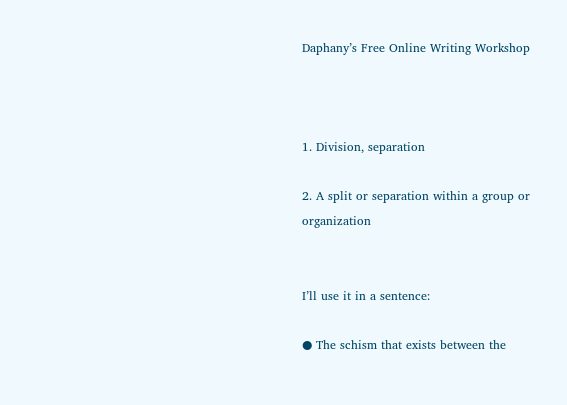Daphany’s Free Online Writing Workshop



1. Division, separation

2. A split or separation within a group or organization


I’ll use it in a sentence:

● The schism that exists between the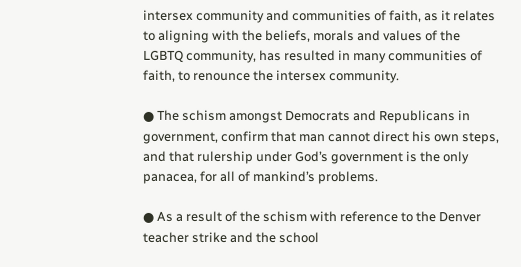intersex community and communities of faith, as it relates to aligning with the beliefs, morals and values of the LGBTQ community, has resulted in many communities of faith, to renounce the intersex community.

● The schism amongst Democrats and Republicans in government, confirm that man cannot direct his own steps, and that rulership under God’s government is the only panacea, for all of mankind’s problems.

● As a result of the schism with reference to the Denver teacher strike and the school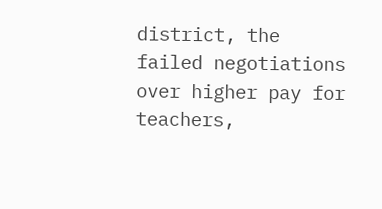district, the failed negotiations over higher pay for teachers,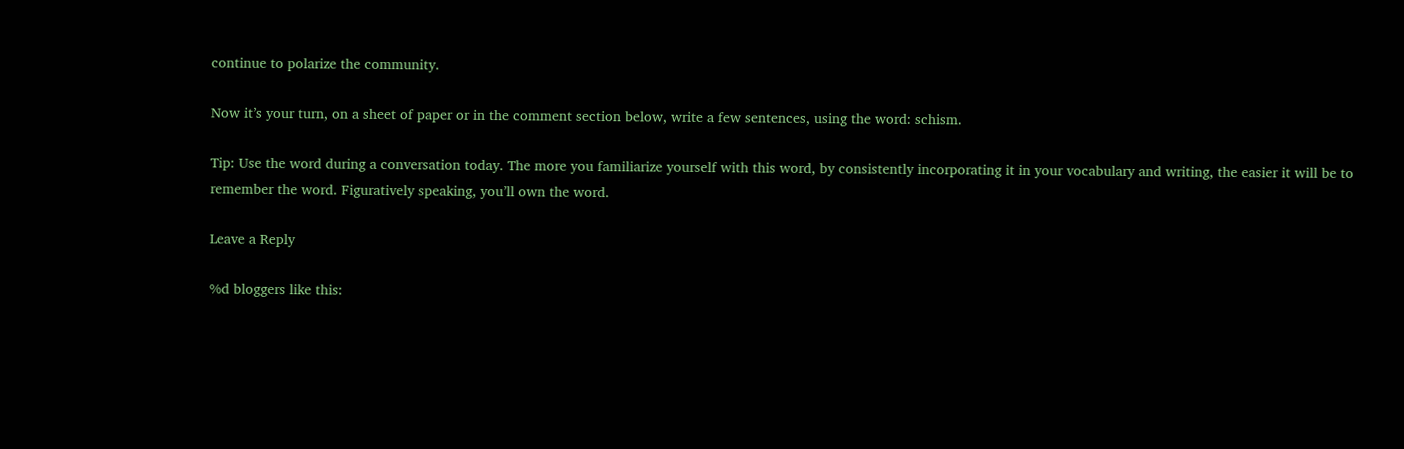continue to polarize the community.

Now it’s your turn, on a sheet of paper or in the comment section below, write a few sentences, using the word: schism.

Tip: Use the word during a conversation today. The more you familiarize yourself with this word, by consistently incorporating it in your vocabulary and writing, the easier it will be to remember the word. Figuratively speaking, you’ll own the word.

Leave a Reply

%d bloggers like this: